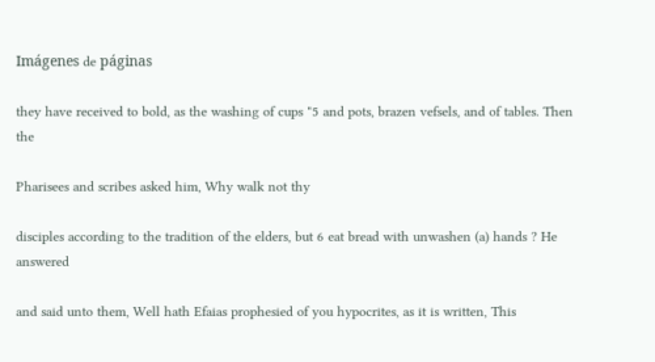Imágenes de páginas

they have received to bold, as the washing of cups "5 and pots, brazen vefsels, and of tables. Then the

Pharisees and scribes asked him, Why walk not thy

disciples according to the tradition of the elders, but 6 eat bread with unwashen (a) hands ? He answered

and said unto them, Well hath Efaias prophesied of you hypocrites, as it is written, This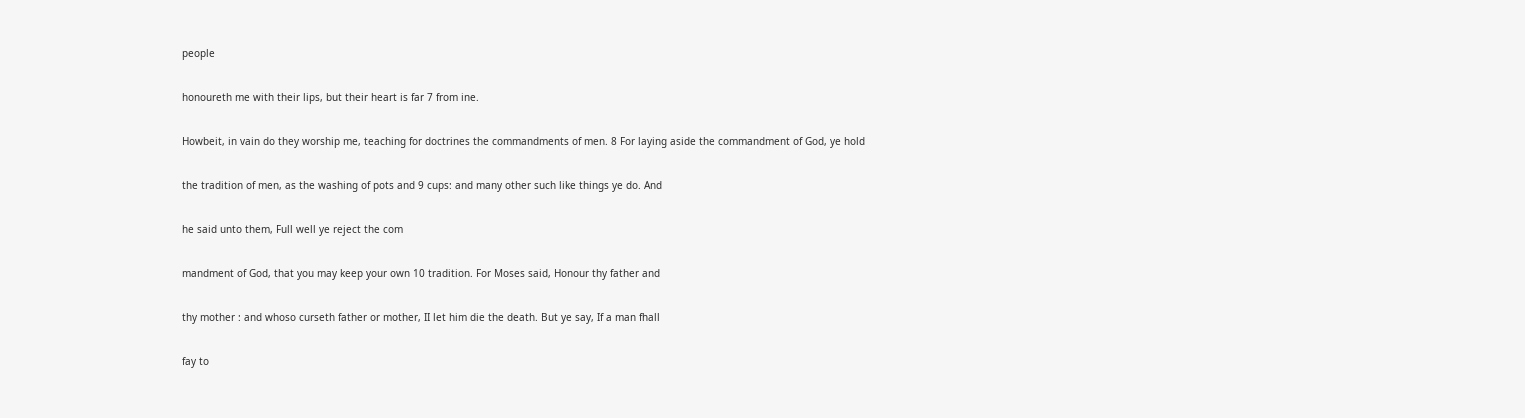people

honoureth me with their lips, but their heart is far 7 from ine.

Howbeit, in vain do they worship me, teaching for doctrines the commandments of men. 8 For laying aside the commandment of God, ye hold

the tradition of men, as the washing of pots and 9 cups: and many other such like things ye do. And

he said unto them, Full well ye reject the com

mandment of God, that you may keep your own 10 tradition. For Moses said, Honour thy father and

thy mother : and whoso curseth father or mother, II let him die the death. But ye say, If a man fhall

fay to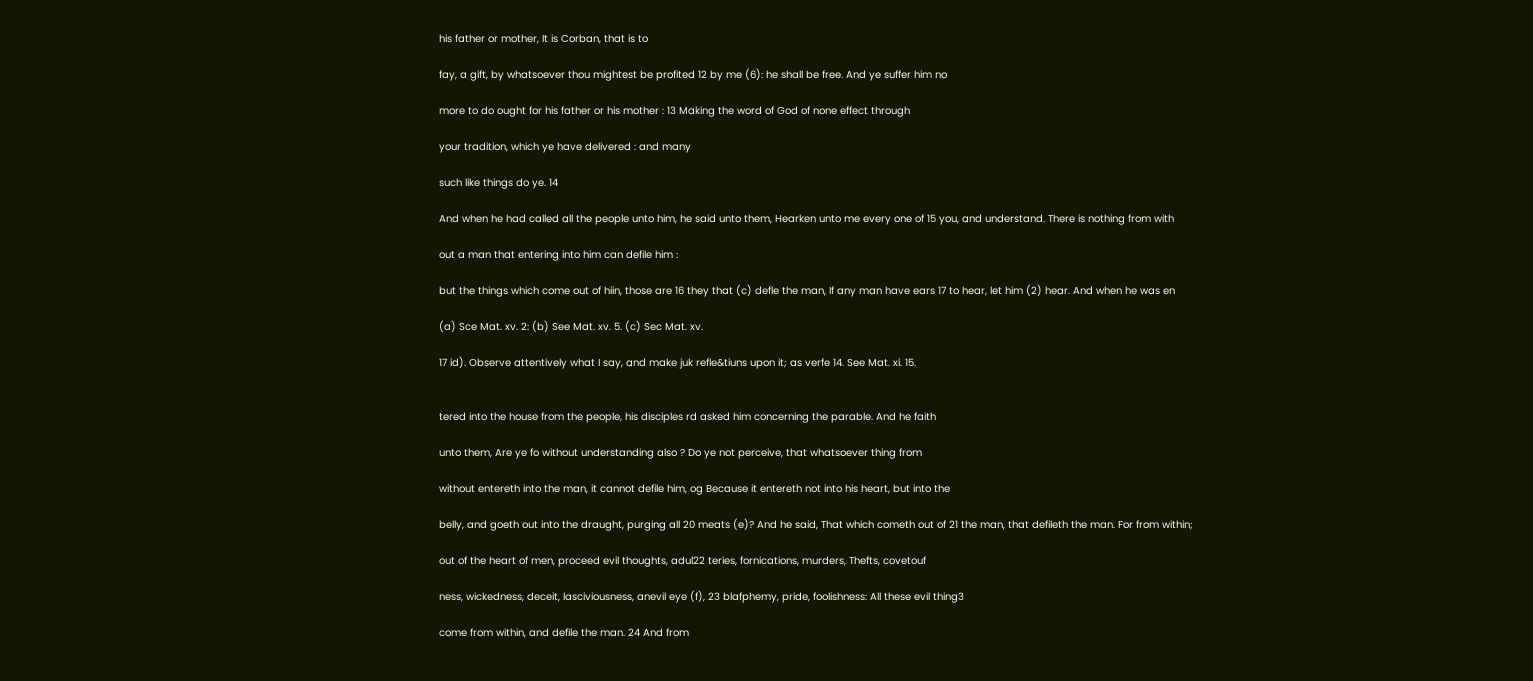his father or mother, It is Corban, that is to

fay, a gift, by whatsoever thou mightest be profited 12 by me (6): he shall be free. And ye suffer him no

more to do ought for his father or his mother : 13 Making the word of God of none effect through

your tradition, which ye have delivered : and many

such like things do ye. 14

And when he had called all the people unto him, he said unto them, Hearken unto me every one of 15 you, and understand. There is nothing from with

out a man that entering into him can defile him :

but the things which come out of hiin, those are 16 they that (c) defle the man, If any man have ears 17 to hear, let him (2) hear. And when he was en

(a) Sce Mat. xv. 2: (b) See Mat. xv. 5. (c) Sec Mat. xv.

17 id). Observe attentively what I say, and make juk refle&tiuns upon it; as verfe 14. See Mat. xi. 15.


tered into the house from the people, his disciples rd asked him concerning the parable. And he faith

unto them, Are ye fo without understanding also ? Do ye not perceive, that whatsoever thing from

without entereth into the man, it cannot defile him, og Because it entereth not into his heart, but into the

belly, and goeth out into the draught, purging all 20 meats (e)? And he said, That which cometh out of 21 the man, that defileth the man. For from within;

out of the heart of men, proceed evil thoughts, adul22 teries, fornications, murders, Thefts, covetouf

ness, wickedness, deceit, lasciviousness, anevil eye (f), 23 blafphemy, pride, foolishness: All these evil thing3

come from within, and defile the man. 24 And from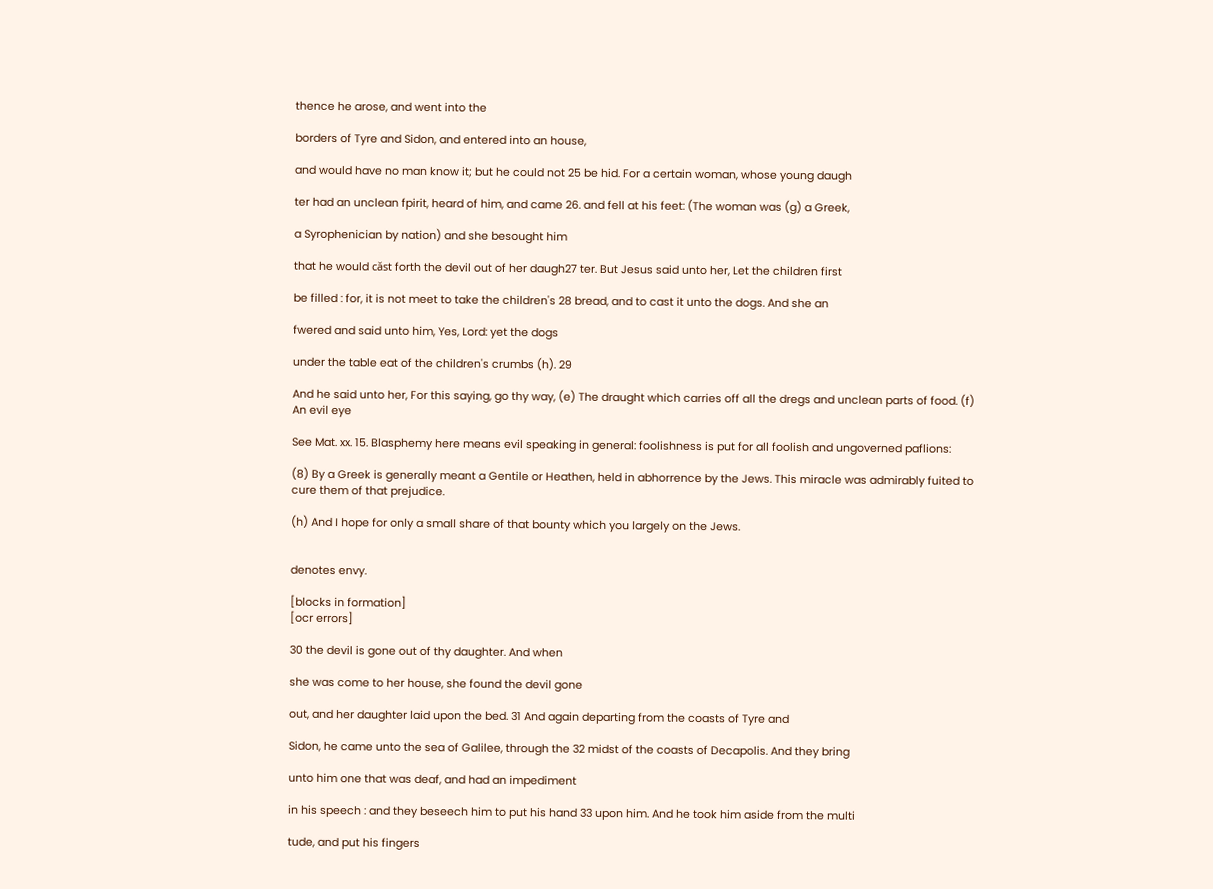thence he arose, and went into the

borders of Tyre and Sidon, and entered into an house,

and would have no man know it; but he could not 25 be hid. For a certain woman, whose young daugh

ter had an unclean fpirit, heard of him, and came 26. and fell at his feet: (The woman was (g) a Greek,

a Syrophenician by nation) and she besought him

that he would căst forth the devil out of her daugh27 ter. But Jesus said unto her, Let the children first

be filled : for, it is not meet to take the children's 28 bread, and to cast it unto the dogs. And she an

fwered and said unto him, Yes, Lord: yet the dogs

under the table eat of the children's crumbs (h). 29

And he said unto her, For this saying, go thy way, (e) The draught which carries off all the dregs and unclean parts of food. (f) An evil eye

See Mat. xx. 15. Blasphemy here means evil speaking in general: foolishness is put for all foolish and ungoverned paflions:

(8) By a Greek is generally meant a Gentile or Heathen, held in abhorrence by the Jews. This miracle was admirably fuited to cure them of that prejudice.

(h) And I hope for only a small share of that bounty which you largely on the Jews.


denotes envy.

[blocks in formation]
[ocr errors]

30 the devil is gone out of thy daughter. And when

she was come to her house, she found the devil gone

out, and her daughter laid upon the bed. 31 And again departing from the coasts of Tyre and

Sidon, he came unto the sea of Galilee, through the 32 midst of the coasts of Decapolis. And they bring

unto him one that was deaf, and had an impediment

in his speech : and they beseech him to put his hand 33 upon him. And he took him aside from the multi

tude, and put his fingers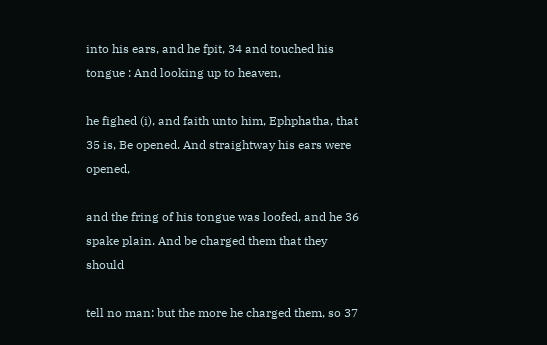into his ears, and he fpit, 34 and touched his tongue : And looking up to heaven,

he fighed (i), and faith unto him, Ephphatha, that 35 is, Be opened. And straightway his ears were opened,

and the fring of his tongue was loofed, and he 36 spake plain. And be charged them that they should

tell no man: but the more he charged them, so 37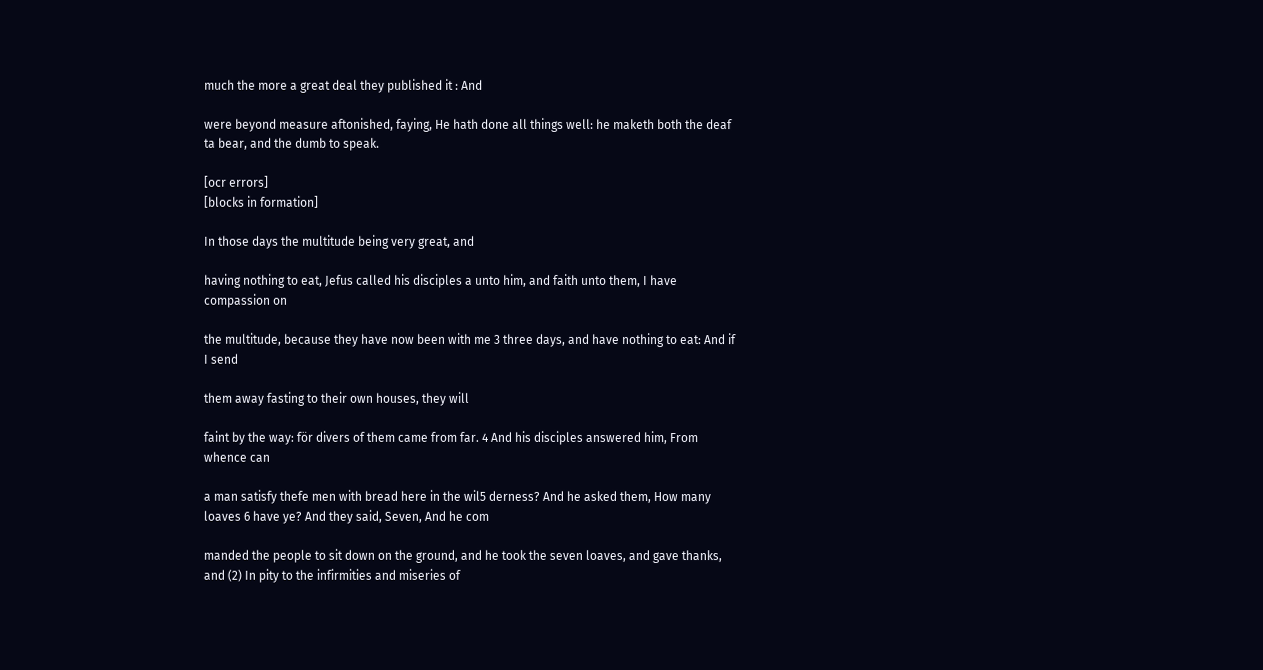much the more a great deal they published it : And

were beyond measure aftonished, faying, He hath done all things well: he maketh both the deaf ta bear, and the dumb to speak.

[ocr errors]
[blocks in formation]

In those days the multitude being very great, and

having nothing to eat, Jefus called his disciples a unto him, and faith unto them, I have compassion on

the multitude, because they have now been with me 3 three days, and have nothing to eat: And if I send

them away fasting to their own houses, they will

faint by the way: för divers of them came from far. 4 And his disciples answered him, From whence can

a man satisfy thefe men with bread here in the wil5 derness? And he asked them, How many loaves 6 have ye? And they said, Seven, And he com

manded the people to sit down on the ground, and he took the seven loaves, and gave thanks, and (2) In pity to the infirmities and miseries of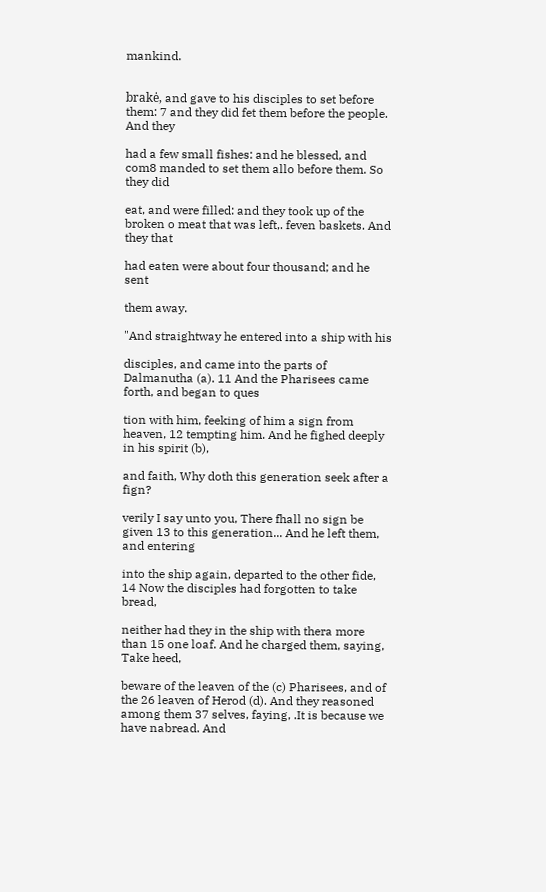mankind.


brakė, and gave to his disciples to set before them: 7 and they did fet them before the people. And they

had a few small fishes: and he blessed, and com8 manded to set them allo before them. So they did

eat, and were filled: and they took up of the broken o meat that was left,. feven baskets. And they that

had eaten were about four thousand; and he sent

them away.

"And straightway he entered into a ship with his

disciples, and came into the parts of Dalmanutha (a). 11 And the Pharisees came forth, and began to ques

tion with him, feeking of him a sign from heaven, 12 tempting him. And he fighed deeply in his spirit (b),

and faith, Why doth this generation seek after a fign?

verily I say unto you, There fhall no sign be given 13 to this generation... And he left them, and entering

into the ship again, departed to the other fide, 14 Now the disciples had forgotten to take bread,

neither had they in the ship with thera more than 15 one loaf. And he charged them, saying, Take heed,

beware of the leaven of the (c) Pharisees, and of the 26 leaven of Herod (d). And they reasoned among them 37 selves, faying, .It is because we have nabread. And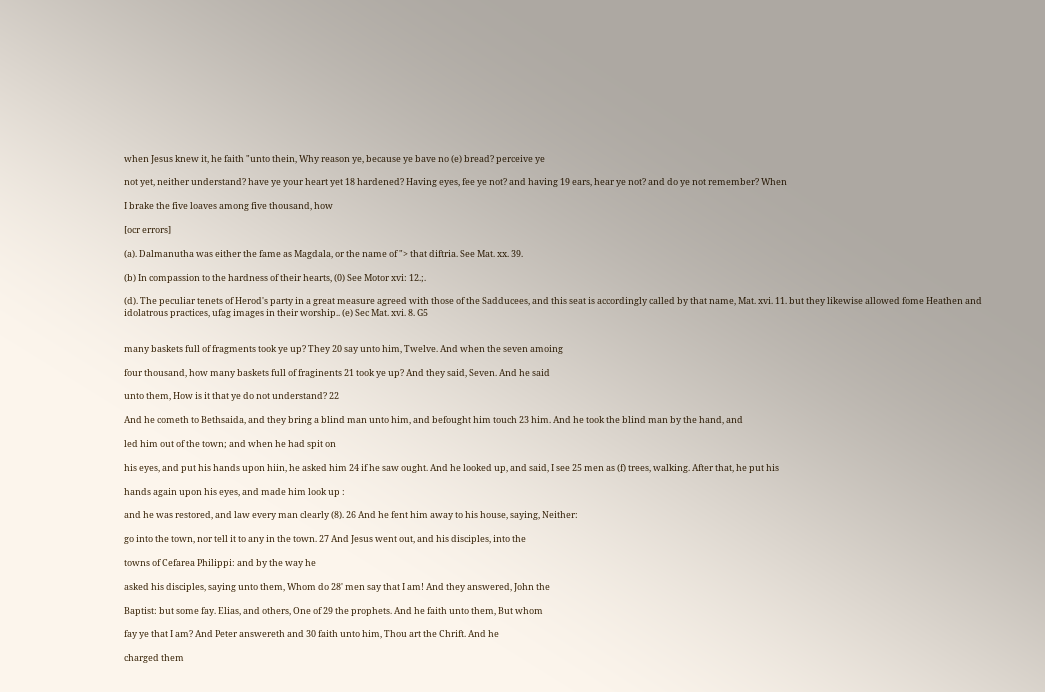when Jesus knew it, he faith "unto thein, Why reason ye, because ye bave no (e) bread? perceive ye

not yet, neither understand? have ye your heart yet 18 hardened? Having eyes, fee ye not? and having 19 ears, hear ye not? and do ye not remember? When

I brake the five loaves among five thousand, how

[ocr errors]

(a). Dalmanutha was either the fame as Magdala, or the name of "> that diftria. See Mat. xx. 39.

(b) In compassion to the hardness of their hearts, (0) See Motor xvi: 12.;.

(d). The peculiar tenets of Herod's party in a great measure agreed with those of the Sadducees, and this seat is accordingly called by that name, Mat. xvi. 11. but they likewise allowed fome Heathen and idolatrous practices, ufag images in their worship.. (e) Sec Mat. xvi. 8. G5


many baskets full of fragments took ye up? They 20 say unto him, Twelve. And when the seven amoing

four thousand, how many baskets full of fraginents 21 took ye up? And they said, Seven. And he said

unto them, How is it that ye do not understand? 22

And he cometh to Bethsaida, and they bring a blind man unto him, and befought him touch 23 him. And he took the blind man by the hand, and

led him out of the town; and when he had spit on

his eyes, and put his hands upon hiin, he asked him 24 if he saw ought. And he looked up, and said, I see 25 men as (f) trees, walking. After that, he put his

hands again upon his eyes, and made him look up :

and he was restored, and law every man clearly (8). 26 And he fent him away to his house, saying, Neither:

go into the town, nor tell it to any in the town. 27 And Jesus went out, and his disciples, into the

towns of Cefarea Philippi: and by the way he

asked his disciples, saying unto them, Whom do 28' men say that I am! And they answered, John the

Baptist: but some fay. Elias, and others, One of 29 the prophets. And he faith unto them, But whom

fay ye that I am? And Peter answereth and 30 faith unto him, Thou art the Chrift. And he

charged them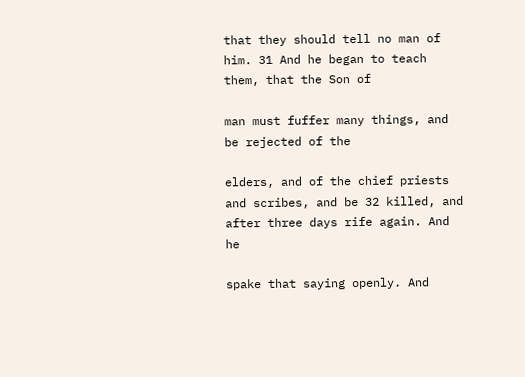that they should tell no man of him. 31 And he began to teach them, that the Son of

man must fuffer many things, and be rejected of the

elders, and of the chief priests and scribes, and be 32 killed, and after three days rife again. And he

spake that saying openly. And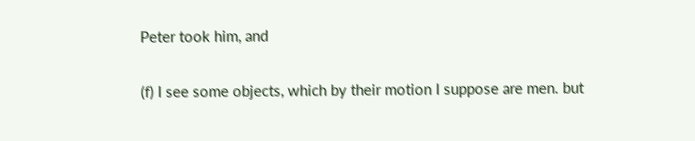Peter took him, and

(f) I see some objects, which by their motion I suppose are men. but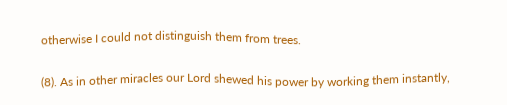otherwise I could not distinguish them from trees.

(8). As in other miracles our Lord shewed his power by working them instantly,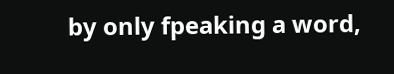by only fpeaking a word,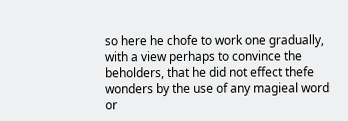so here he chofe to work one gradually, with a view perhaps to convince the beholders, that he did not effect thefe wonders by the use of any magieal word or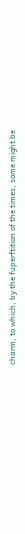charm, to which, by the fuperftition of the times, some might be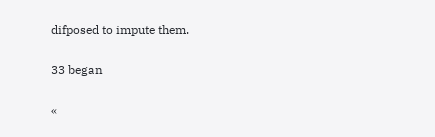difposed to impute them.

33 began

«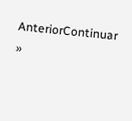AnteriorContinuar »